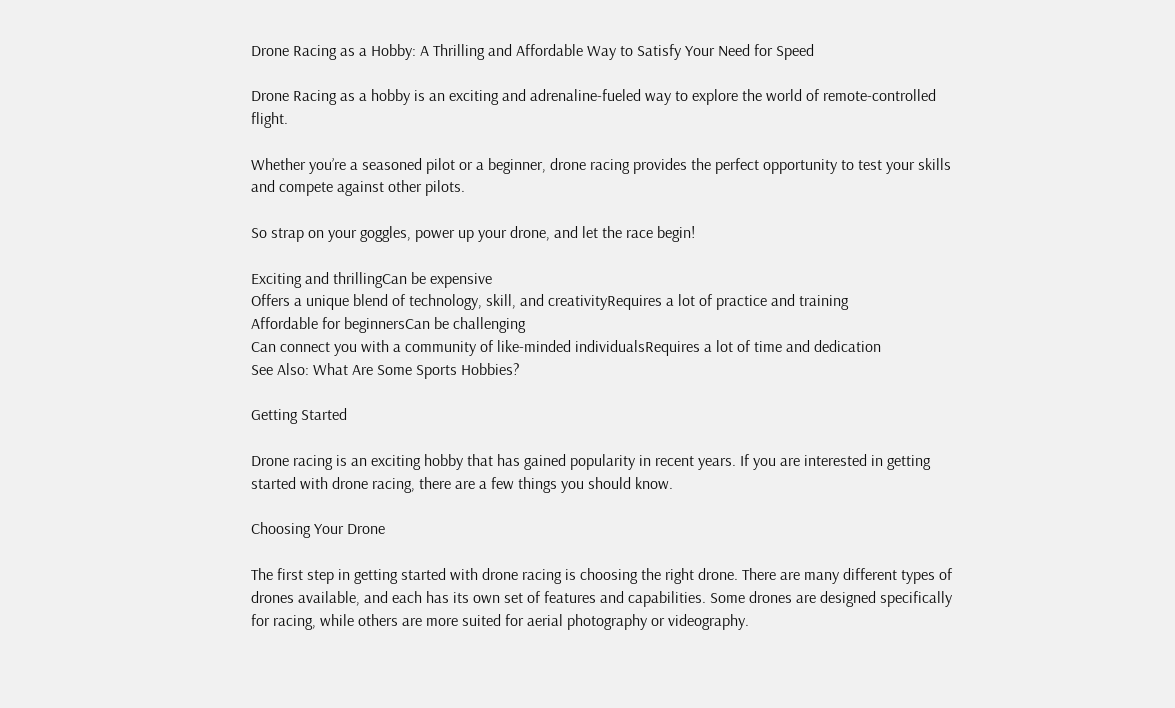Drone Racing as a Hobby: A Thrilling and Affordable Way to Satisfy Your Need for Speed

Drone Racing as a hobby is an exciting and adrenaline-fueled way to explore the world of remote-controlled flight.

Whether you’re a seasoned pilot or a beginner, drone racing provides the perfect opportunity to test your skills and compete against other pilots.

So strap on your goggles, power up your drone, and let the race begin!

Exciting and thrillingCan be expensive
Offers a unique blend of technology, skill, and creativityRequires a lot of practice and training
Affordable for beginnersCan be challenging
Can connect you with a community of like-minded individualsRequires a lot of time and dedication
See Also: What Are Some Sports Hobbies?

Getting Started

Drone racing is an exciting hobby that has gained popularity in recent years. If you are interested in getting started with drone racing, there are a few things you should know.

Choosing Your Drone

The first step in getting started with drone racing is choosing the right drone. There are many different types of drones available, and each has its own set of features and capabilities. Some drones are designed specifically for racing, while others are more suited for aerial photography or videography.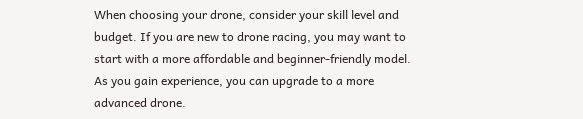When choosing your drone, consider your skill level and budget. If you are new to drone racing, you may want to start with a more affordable and beginner-friendly model. As you gain experience, you can upgrade to a more advanced drone.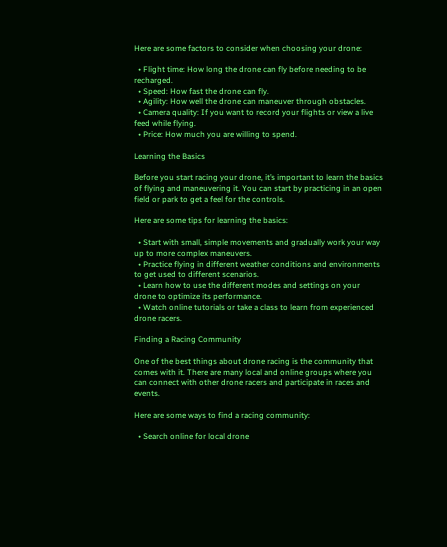Here are some factors to consider when choosing your drone:

  • Flight time: How long the drone can fly before needing to be recharged.
  • Speed: How fast the drone can fly.
  • Agility: How well the drone can maneuver through obstacles.
  • Camera quality: If you want to record your flights or view a live feed while flying.
  • Price: How much you are willing to spend.

Learning the Basics

Before you start racing your drone, it’s important to learn the basics of flying and maneuvering it. You can start by practicing in an open field or park to get a feel for the controls.

Here are some tips for learning the basics:

  • Start with small, simple movements and gradually work your way up to more complex maneuvers.
  • Practice flying in different weather conditions and environments to get used to different scenarios.
  • Learn how to use the different modes and settings on your drone to optimize its performance.
  • Watch online tutorials or take a class to learn from experienced drone racers.

Finding a Racing Community

One of the best things about drone racing is the community that comes with it. There are many local and online groups where you can connect with other drone racers and participate in races and events.

Here are some ways to find a racing community:

  • Search online for local drone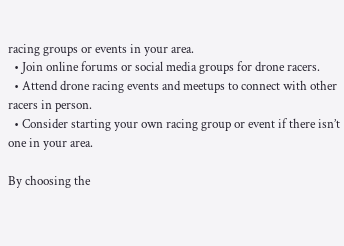racing groups or events in your area.
  • Join online forums or social media groups for drone racers.
  • Attend drone racing events and meetups to connect with other racers in person.
  • Consider starting your own racing group or event if there isn’t one in your area.

By choosing the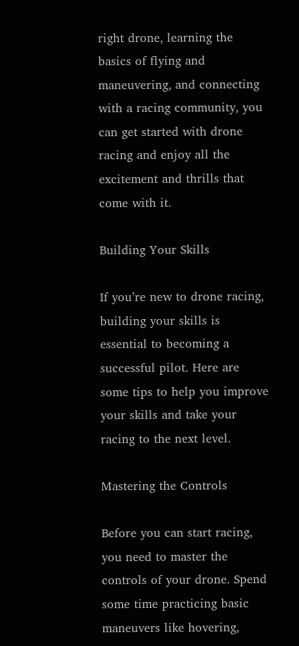right drone, learning the basics of flying and maneuvering, and connecting with a racing community, you can get started with drone racing and enjoy all the excitement and thrills that come with it.

Building Your Skills

If you’re new to drone racing, building your skills is essential to becoming a successful pilot. Here are some tips to help you improve your skills and take your racing to the next level.

Mastering the Controls

Before you can start racing, you need to master the controls of your drone. Spend some time practicing basic maneuvers like hovering,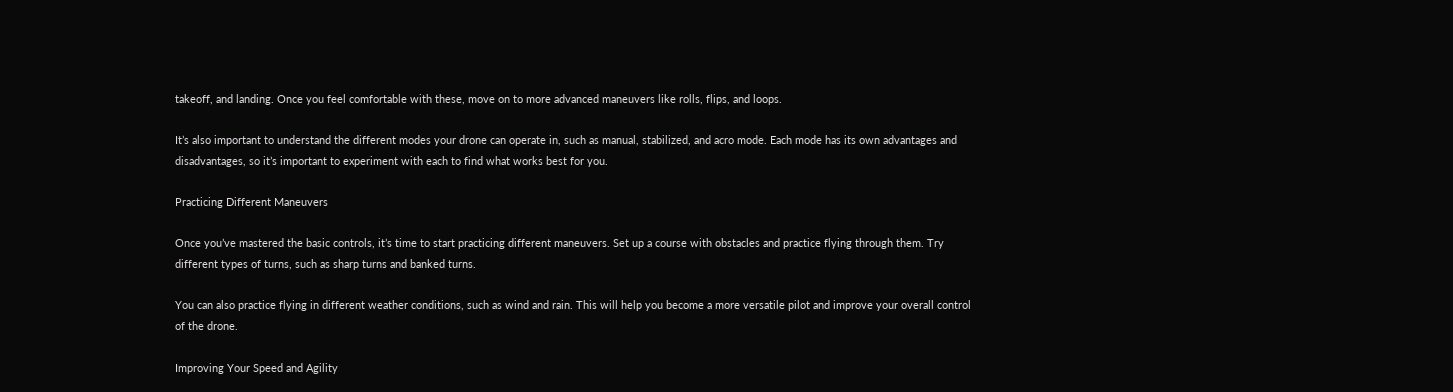takeoff, and landing. Once you feel comfortable with these, move on to more advanced maneuvers like rolls, flips, and loops.

It’s also important to understand the different modes your drone can operate in, such as manual, stabilized, and acro mode. Each mode has its own advantages and disadvantages, so it’s important to experiment with each to find what works best for you.

Practicing Different Maneuvers

Once you’ve mastered the basic controls, it’s time to start practicing different maneuvers. Set up a course with obstacles and practice flying through them. Try different types of turns, such as sharp turns and banked turns.

You can also practice flying in different weather conditions, such as wind and rain. This will help you become a more versatile pilot and improve your overall control of the drone.

Improving Your Speed and Agility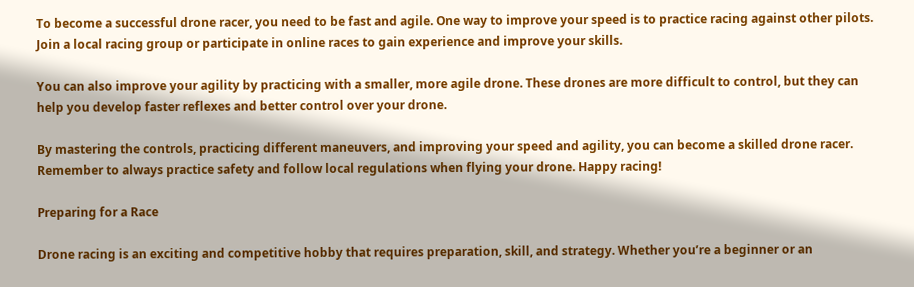To become a successful drone racer, you need to be fast and agile. One way to improve your speed is to practice racing against other pilots. Join a local racing group or participate in online races to gain experience and improve your skills.

You can also improve your agility by practicing with a smaller, more agile drone. These drones are more difficult to control, but they can help you develop faster reflexes and better control over your drone.

By mastering the controls, practicing different maneuvers, and improving your speed and agility, you can become a skilled drone racer. Remember to always practice safety and follow local regulations when flying your drone. Happy racing!

Preparing for a Race

Drone racing is an exciting and competitive hobby that requires preparation, skill, and strategy. Whether you’re a beginner or an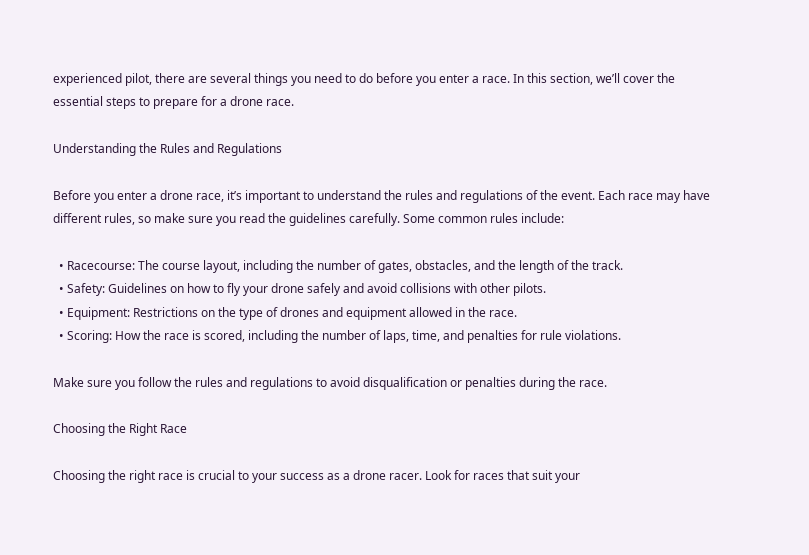experienced pilot, there are several things you need to do before you enter a race. In this section, we’ll cover the essential steps to prepare for a drone race.

Understanding the Rules and Regulations

Before you enter a drone race, it’s important to understand the rules and regulations of the event. Each race may have different rules, so make sure you read the guidelines carefully. Some common rules include:

  • Racecourse: The course layout, including the number of gates, obstacles, and the length of the track.
  • Safety: Guidelines on how to fly your drone safely and avoid collisions with other pilots.
  • Equipment: Restrictions on the type of drones and equipment allowed in the race.
  • Scoring: How the race is scored, including the number of laps, time, and penalties for rule violations.

Make sure you follow the rules and regulations to avoid disqualification or penalties during the race.

Choosing the Right Race

Choosing the right race is crucial to your success as a drone racer. Look for races that suit your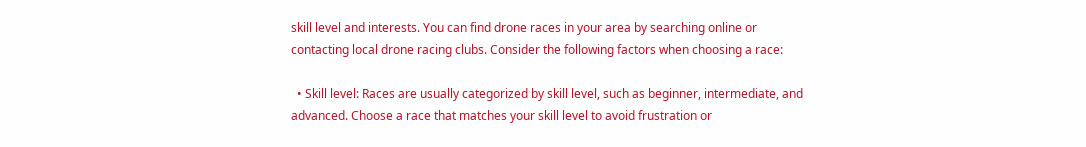skill level and interests. You can find drone races in your area by searching online or contacting local drone racing clubs. Consider the following factors when choosing a race:

  • Skill level: Races are usually categorized by skill level, such as beginner, intermediate, and advanced. Choose a race that matches your skill level to avoid frustration or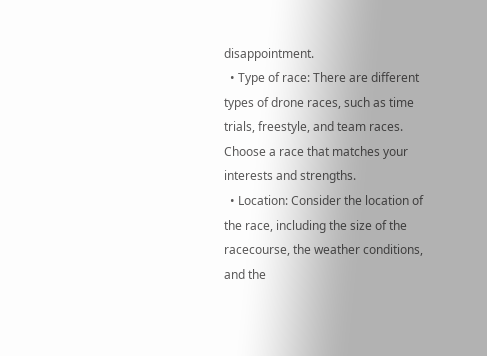disappointment.
  • Type of race: There are different types of drone races, such as time trials, freestyle, and team races. Choose a race that matches your interests and strengths.
  • Location: Consider the location of the race, including the size of the racecourse, the weather conditions, and the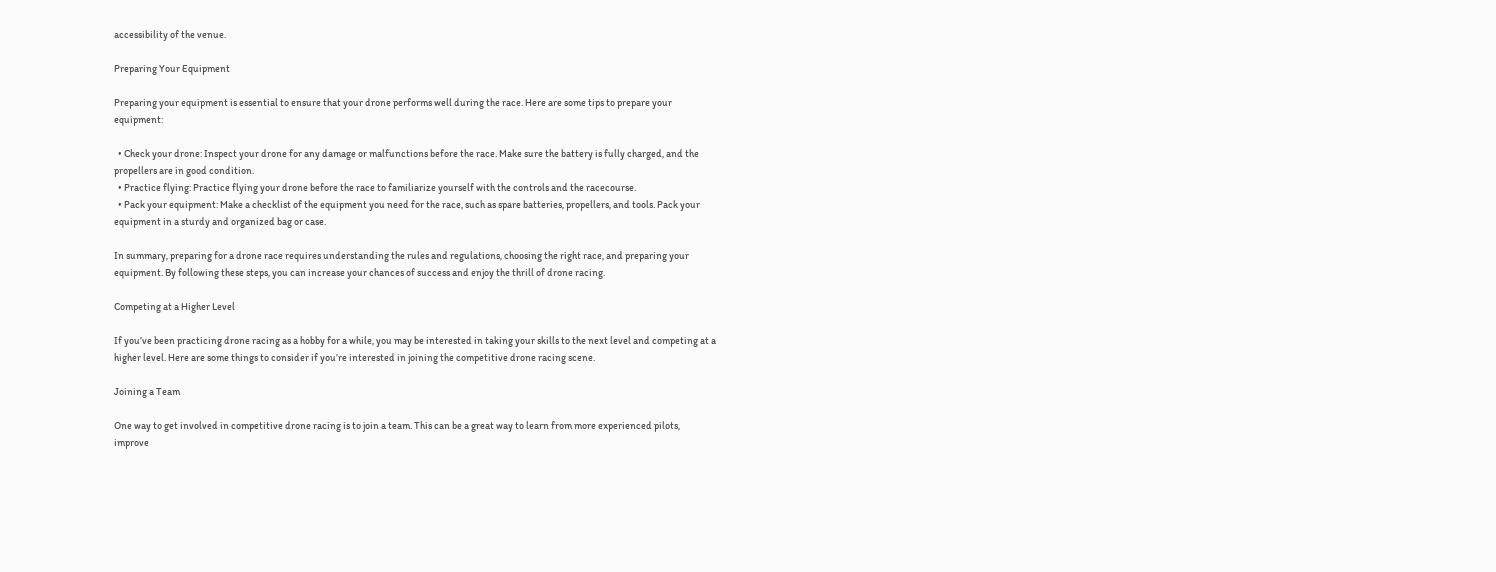accessibility of the venue.

Preparing Your Equipment

Preparing your equipment is essential to ensure that your drone performs well during the race. Here are some tips to prepare your equipment:

  • Check your drone: Inspect your drone for any damage or malfunctions before the race. Make sure the battery is fully charged, and the propellers are in good condition.
  • Practice flying: Practice flying your drone before the race to familiarize yourself with the controls and the racecourse.
  • Pack your equipment: Make a checklist of the equipment you need for the race, such as spare batteries, propellers, and tools. Pack your equipment in a sturdy and organized bag or case.

In summary, preparing for a drone race requires understanding the rules and regulations, choosing the right race, and preparing your equipment. By following these steps, you can increase your chances of success and enjoy the thrill of drone racing.

Competing at a Higher Level

If you’ve been practicing drone racing as a hobby for a while, you may be interested in taking your skills to the next level and competing at a higher level. Here are some things to consider if you’re interested in joining the competitive drone racing scene.

Joining a Team

One way to get involved in competitive drone racing is to join a team. This can be a great way to learn from more experienced pilots, improve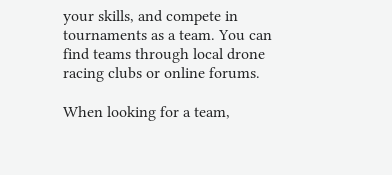your skills, and compete in tournaments as a team. You can find teams through local drone racing clubs or online forums.

When looking for a team,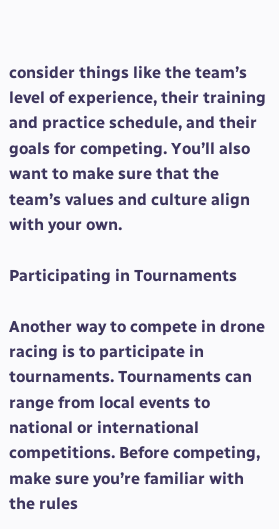consider things like the team’s level of experience, their training and practice schedule, and their goals for competing. You’ll also want to make sure that the team’s values and culture align with your own.

Participating in Tournaments

Another way to compete in drone racing is to participate in tournaments. Tournaments can range from local events to national or international competitions. Before competing, make sure you’re familiar with the rules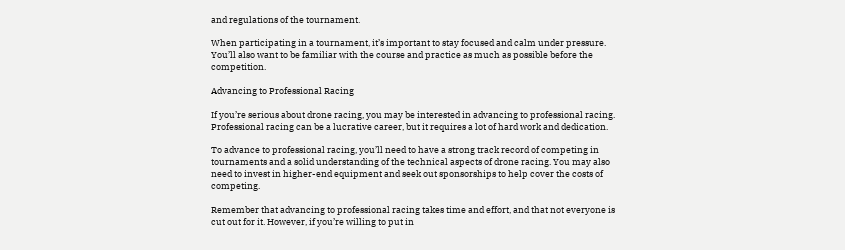and regulations of the tournament.

When participating in a tournament, it’s important to stay focused and calm under pressure. You’ll also want to be familiar with the course and practice as much as possible before the competition.

Advancing to Professional Racing

If you’re serious about drone racing, you may be interested in advancing to professional racing. Professional racing can be a lucrative career, but it requires a lot of hard work and dedication.

To advance to professional racing, you’ll need to have a strong track record of competing in tournaments and a solid understanding of the technical aspects of drone racing. You may also need to invest in higher-end equipment and seek out sponsorships to help cover the costs of competing.

Remember that advancing to professional racing takes time and effort, and that not everyone is cut out for it. However, if you’re willing to put in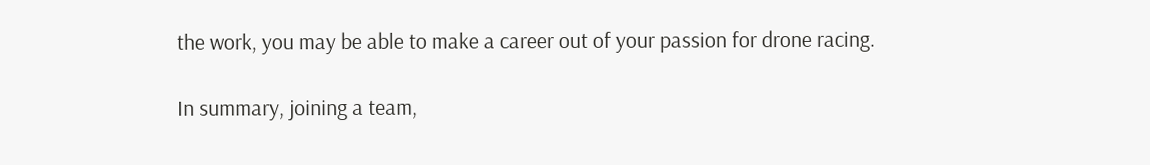the work, you may be able to make a career out of your passion for drone racing.

In summary, joining a team,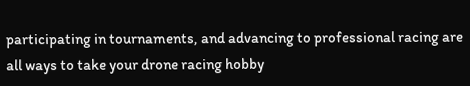participating in tournaments, and advancing to professional racing are all ways to take your drone racing hobby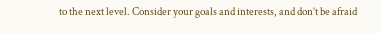to the next level. Consider your goals and interests, and don’t be afraid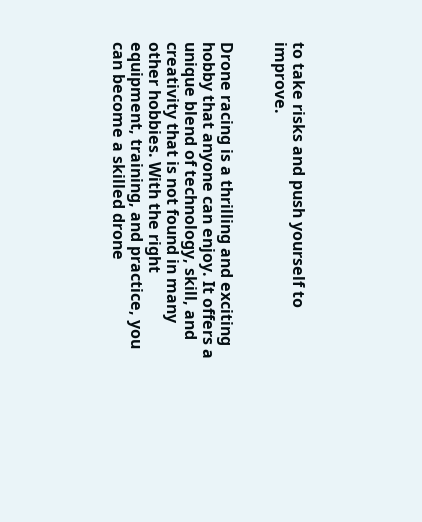to take risks and push yourself to improve.


Drone racing is a thrilling and exciting hobby that anyone can enjoy. It offers a unique blend of technology, skill, and creativity that is not found in many other hobbies. With the right equipment, training, and practice, you can become a skilled drone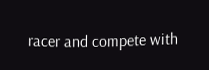racer and compete with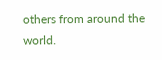others from around the world.